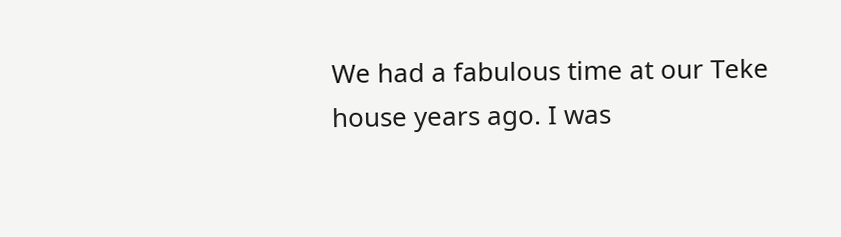We had a fabulous time at our Teke house years ago. I was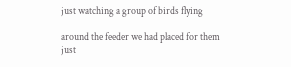just watching a group of birds flying

around the feeder we had placed for them just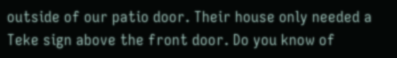outside of our patio door. Their house only needed a Teke sign above the front door. Do you know of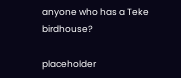anyone who has a Teke birdhouse?

placeholder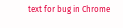text for bug in Chrome